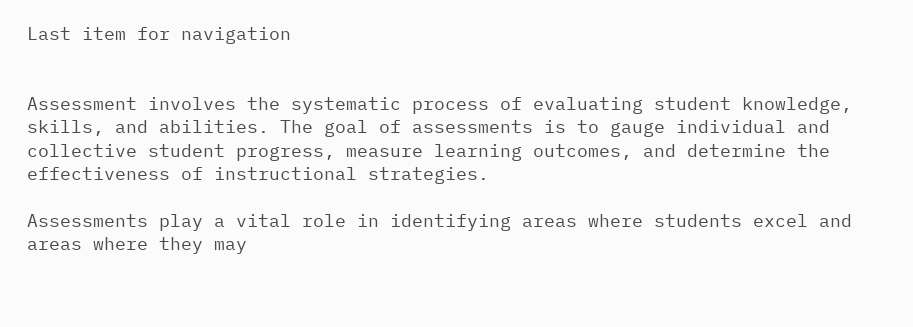Last item for navigation


Assessment involves the systematic process of evaluating student knowledge, skills, and abilities. The goal of assessments is to gauge individual and collective student progress, measure learning outcomes, and determine the effectiveness of instructional strategies.

Assessments play a vital role in identifying areas where students excel and areas where they may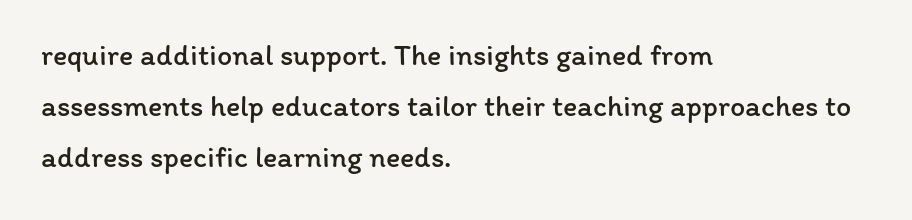require additional support. The insights gained from assessments help educators tailor their teaching approaches to address specific learning needs.